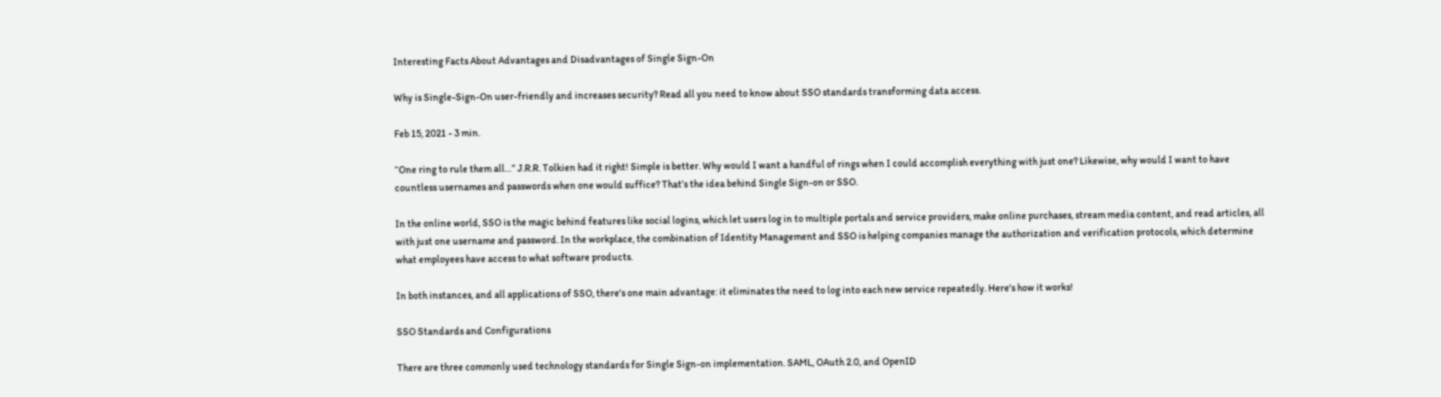Interesting Facts About Advantages and Disadvantages of Single Sign-On

Why is Single-Sign-On user-friendly and increases security? Read all you need to know about SSO standards transforming data access.

Feb 15, 2021 - 3 min.

“One ring to rule them all…” J.R.R. Tolkien had it right! Simple is better. Why would I want a handful of rings when I could accomplish everything with just one? Likewise, why would I want to have countless usernames and passwords when one would suffice? That’s the idea behind Single Sign-on or SSO.

In the online world, SSO is the magic behind features like social logins, which let users log in to multiple portals and service providers, make online purchases, stream media content, and read articles, all with just one username and password. In the workplace, the combination of Identity Management and SSO is helping companies manage the authorization and verification protocols, which determine what employees have access to what software products.

In both instances, and all applications of SSO, there's one main advantage: it eliminates the need to log into each new service repeatedly. Here's how it works!

SSO Standards and Configurations

There are three commonly used technology standards for Single Sign-on implementation. SAML, OAuth 2.0, and OpenID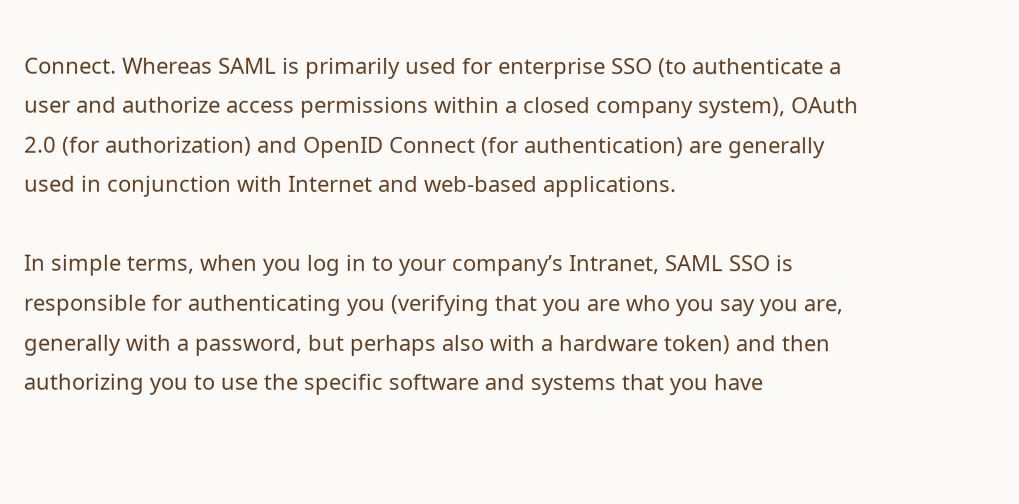Connect. Whereas SAML is primarily used for enterprise SSO (to authenticate a user and authorize access permissions within a closed company system), OAuth 2.0 (for authorization) and OpenID Connect (for authentication) are generally used in conjunction with Internet and web-based applications.

In simple terms, when you log in to your company’s Intranet, SAML SSO is responsible for authenticating you (verifying that you are who you say you are, generally with a password, but perhaps also with a hardware token) and then authorizing you to use the specific software and systems that you have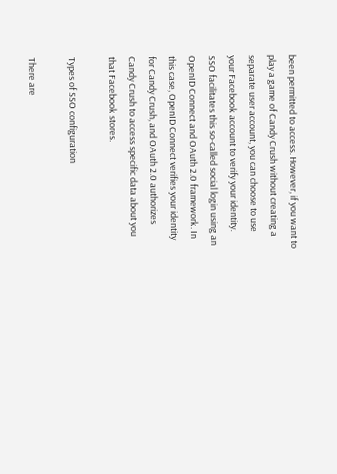been permitted to access. However, if you want to play a game of Candy Crush without creating a separate user account, you can choose to use your Facebook account to verify your identity. SSO facilitates this so-called social login using an OpenID Connect and OAuth 2.0 framework. In this case, OpenID Connect verifies your identity for Candy Crush, and OAuth 2.0 authorizes Candy Crush to access specific data about you that Facebook stores.

Types of SSO configuration

There are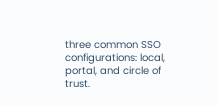three common SSO configurations: local, portal, and circle of trust.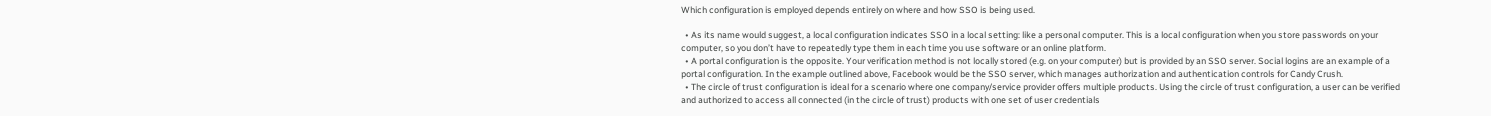Which configuration is employed depends entirely on where and how SSO is being used.

  • As its name would suggest, a local configuration indicates SSO in a local setting: like a personal computer. This is a local configuration when you store passwords on your computer, so you don’t have to repeatedly type them in each time you use software or an online platform.
  • A portal configuration is the opposite. Your verification method is not locally stored (e.g. on your computer) but is provided by an SSO server. Social logins are an example of a portal configuration. In the example outlined above, Facebook would be the SSO server, which manages authorization and authentication controls for Candy Crush.
  • The circle of trust configuration is ideal for a scenario where one company/service provider offers multiple products. Using the circle of trust configuration, a user can be verified and authorized to access all connected (in the circle of trust) products with one set of user credentials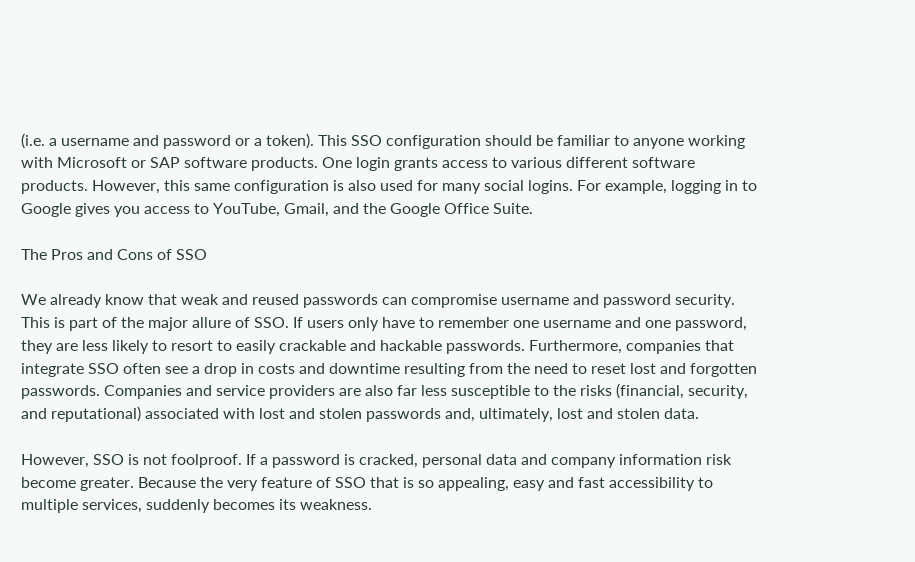(i.e. a username and password or a token). This SSO configuration should be familiar to anyone working with Microsoft or SAP software products. One login grants access to various different software products. However, this same configuration is also used for many social logins. For example, logging in to Google gives you access to YouTube, Gmail, and the Google Office Suite.

The Pros and Cons of SSO

We already know that weak and reused passwords can compromise username and password security. This is part of the major allure of SSO. If users only have to remember one username and one password, they are less likely to resort to easily crackable and hackable passwords. Furthermore, companies that integrate SSO often see a drop in costs and downtime resulting from the need to reset lost and forgotten passwords. Companies and service providers are also far less susceptible to the risks (financial, security, and reputational) associated with lost and stolen passwords and, ultimately, lost and stolen data.

However, SSO is not foolproof. If a password is cracked, personal data and company information risk become greater. Because the very feature of SSO that is so appealing, easy and fast accessibility to multiple services, suddenly becomes its weakness.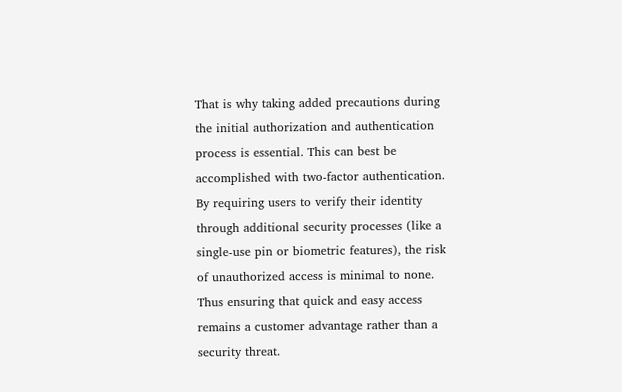That is why taking added precautions during the initial authorization and authentication process is essential. This can best be accomplished with two-factor authentication. By requiring users to verify their identity through additional security processes (like a single-use pin or biometric features), the risk of unauthorized access is minimal to none. Thus ensuring that quick and easy access remains a customer advantage rather than a security threat.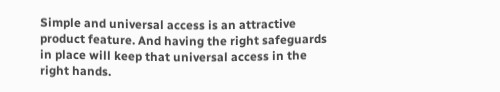Simple and universal access is an attractive product feature. And having the right safeguards in place will keep that universal access in the right hands.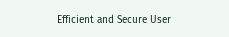Efficient and Secure User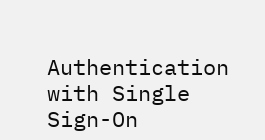Authentication with Single Sign-On